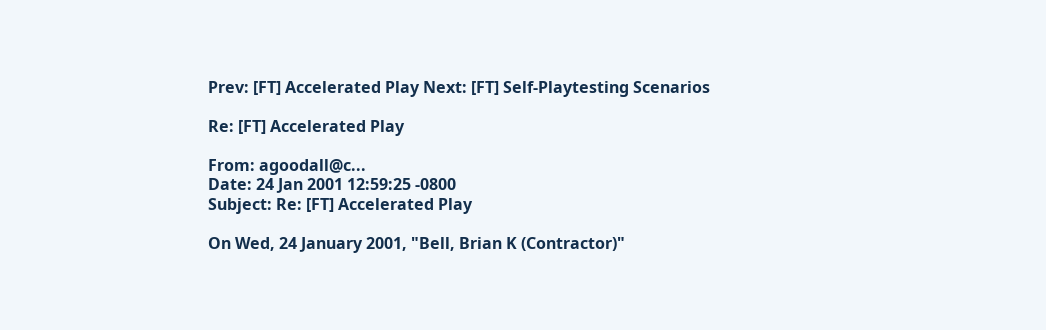Prev: [FT] Accelerated Play Next: [FT] Self-Playtesting Scenarios

Re: [FT] Accelerated Play

From: agoodall@c...
Date: 24 Jan 2001 12:59:25 -0800
Subject: Re: [FT] Accelerated Play

On Wed, 24 January 2001, "Bell, Brian K (Contractor)"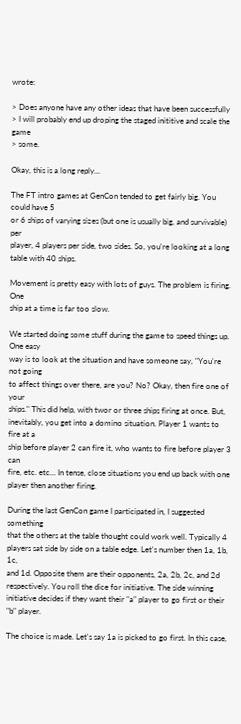wrote:

> Does anyone have any other ideas that have been successfully
> I will probably end up droping the staged inititive and scale the game
> some.

Okay, this is a long reply...

The FT intro games at GenCon tended to get fairly big. You could have 5
or 6 ships of varying sizes (but one is usually big, and survivable) per
player, 4 players per side, two sides. So, you're looking at a long
table with 40 ships.

Movement is pretty easy with lots of guys. The problem is firing. One
ship at a time is far too slow.

We started doing some stuff during the game to speed things up. One easy
way is to look at the situation and have someone say, "You're not going
to affect things over there, are you? No? Okay, then fire one of your
ships." This did help, with twor or three ships firing at once. But,
inevitably, you get into a domino situation. Player 1 wants to fire at a
ship before player 2 can fire it, who wants to fire before player 3 can
fire, etc. etc... In tense, close situations you end up back with one
player then another firing.

During the last GenCon game I participated in, I suggested something
that the others at the table thought could work well. Typically 4
players sat side by side on a table edge. Let's number then 1a, 1b, 1c,
and 1d. Opposite them are their opponents, 2a, 2b, 2c, and 2d
respectively. You roll the dice for initiative. The side winning
initiative decides if they want their "a" player to go first or their
"b" player.

The choice is made. Let's say 1a is picked to go first. In this case,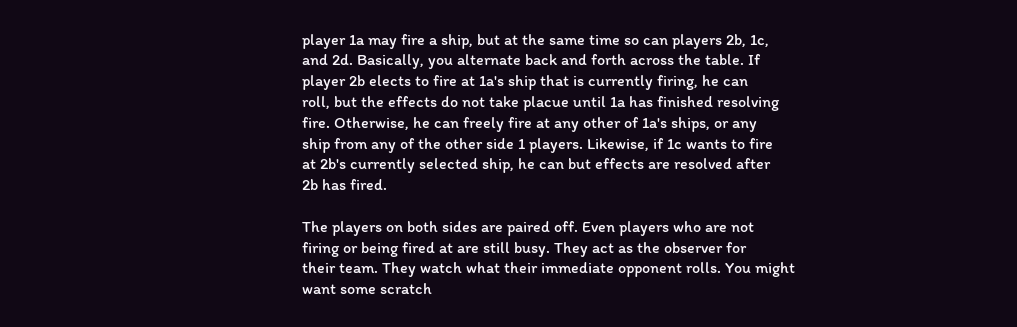player 1a may fire a ship, but at the same time so can players 2b, 1c,
and 2d. Basically, you alternate back and forth across the table. If
player 2b elects to fire at 1a's ship that is currently firing, he can
roll, but the effects do not take placue until 1a has finished resolving
fire. Otherwise, he can freely fire at any other of 1a's ships, or any
ship from any of the other side 1 players. Likewise, if 1c wants to fire
at 2b's currently selected ship, he can but effects are resolved after
2b has fired.

The players on both sides are paired off. Even players who are not
firing or being fired at are still busy. They act as the observer for
their team. They watch what their immediate opponent rolls. You might
want some scratch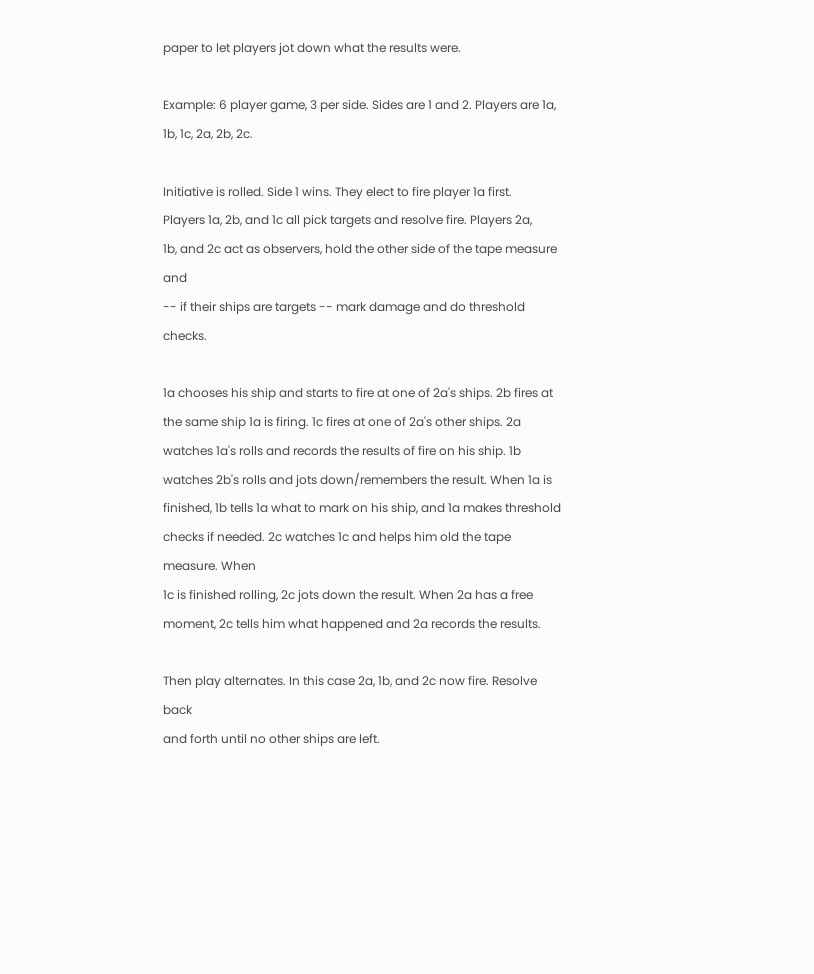paper to let players jot down what the results were.

Example: 6 player game, 3 per side. Sides are 1 and 2. Players are 1a,
1b, 1c, 2a, 2b, 2c.

Initiative is rolled. Side 1 wins. They elect to fire player 1a first.
Players 1a, 2b, and 1c all pick targets and resolve fire. Players 2a,
1b, and 2c act as observers, hold the other side of the tape measure and
-- if their ships are targets -- mark damage and do threshold checks.

1a chooses his ship and starts to fire at one of 2a's ships. 2b fires at
the same ship 1a is firing. 1c fires at one of 2a's other ships. 2a
watches 1a's rolls and records the results of fire on his ship. 1b
watches 2b's rolls and jots down/remembers the result. When 1a is
finished, 1b tells 1a what to mark on his ship, and 1a makes threshold
checks if needed. 2c watches 1c and helps him old the tape measure. When
1c is finished rolling, 2c jots down the result. When 2a has a free
moment, 2c tells him what happened and 2a records the results.

Then play alternates. In this case 2a, 1b, and 2c now fire. Resolve back
and forth until no other ships are left.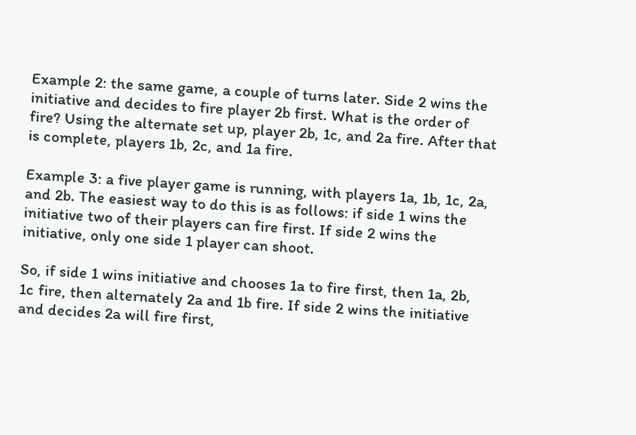Example 2: the same game, a couple of turns later. Side 2 wins the
initiative and decides to fire player 2b first. What is the order of
fire? Using the alternate set up, player 2b, 1c, and 2a fire. After that
is complete, players 1b, 2c, and 1a fire.

Example 3: a five player game is running, with players 1a, 1b, 1c, 2a,
and 2b. The easiest way to do this is as follows: if side 1 wins the
initiative two of their players can fire first. If side 2 wins the
initiative, only one side 1 player can shoot.

So, if side 1 wins initiative and chooses 1a to fire first, then 1a, 2b,
1c fire, then alternately 2a and 1b fire. If side 2 wins the initiative
and decides 2a will fire first,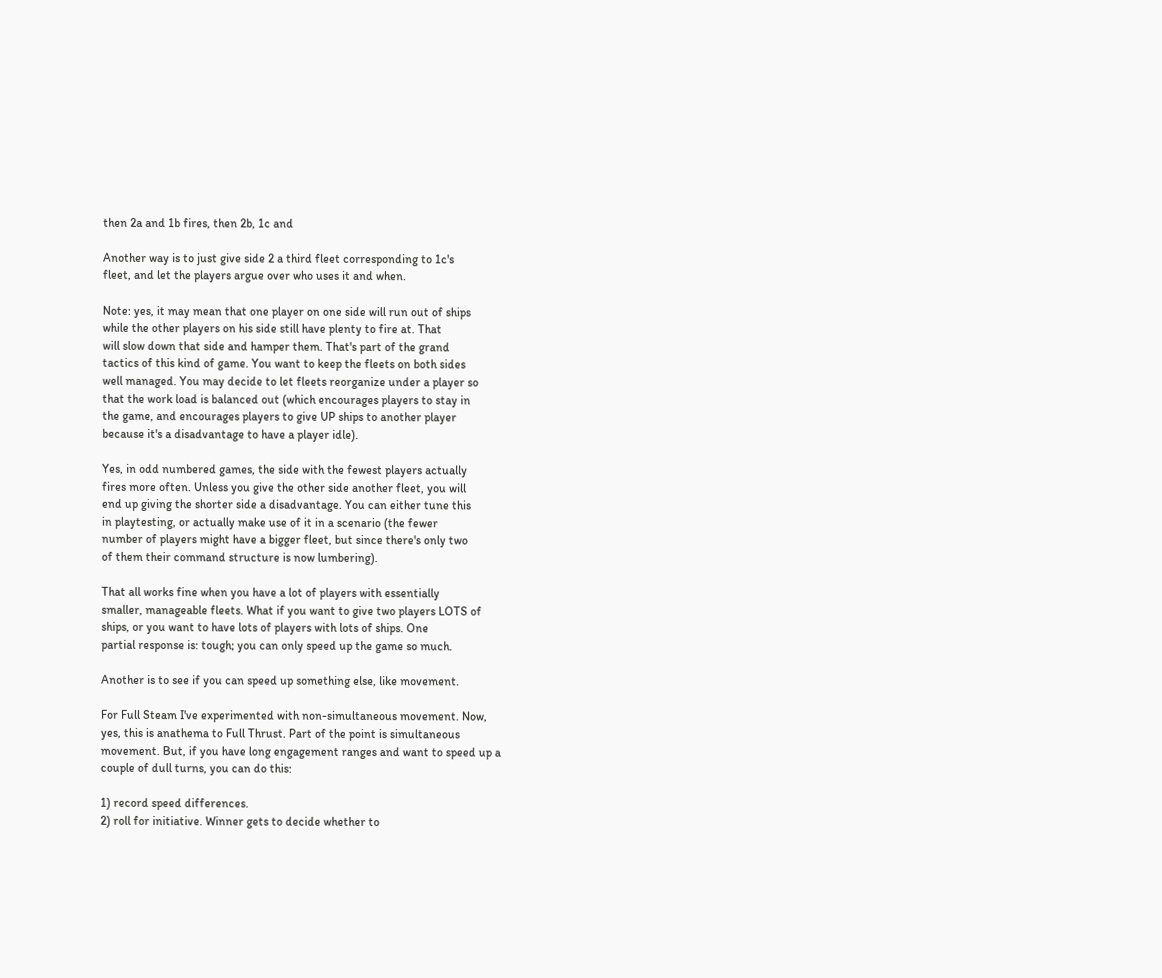then 2a and 1b fires, then 2b, 1c and

Another way is to just give side 2 a third fleet corresponding to 1c's
fleet, and let the players argue over who uses it and when.

Note: yes, it may mean that one player on one side will run out of ships
while the other players on his side still have plenty to fire at. That
will slow down that side and hamper them. That's part of the grand
tactics of this kind of game. You want to keep the fleets on both sides
well managed. You may decide to let fleets reorganize under a player so
that the work load is balanced out (which encourages players to stay in
the game, and encourages players to give UP ships to another player
because it's a disadvantage to have a player idle).

Yes, in odd numbered games, the side with the fewest players actually
fires more often. Unless you give the other side another fleet, you will
end up giving the shorter side a disadvantage. You can either tune this
in playtesting, or actually make use of it in a scenario (the fewer
number of players might have a bigger fleet, but since there's only two
of them their command structure is now lumbering).

That all works fine when you have a lot of players with essentially
smaller, manageable fleets. What if you want to give two players LOTS of
ships, or you want to have lots of players with lots of ships. One
partial response is: tough; you can only speed up the game so much.

Another is to see if you can speed up something else, like movement.

For Full Steam I've experimented with non-simultaneous movement. Now,
yes, this is anathema to Full Thrust. Part of the point is simultaneous
movement. But, if you have long engagement ranges and want to speed up a
couple of dull turns, you can do this:

1) record speed differences.
2) roll for initiative. Winner gets to decide whether to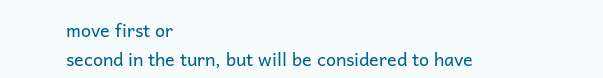move first or
second in the turn, but will be considered to have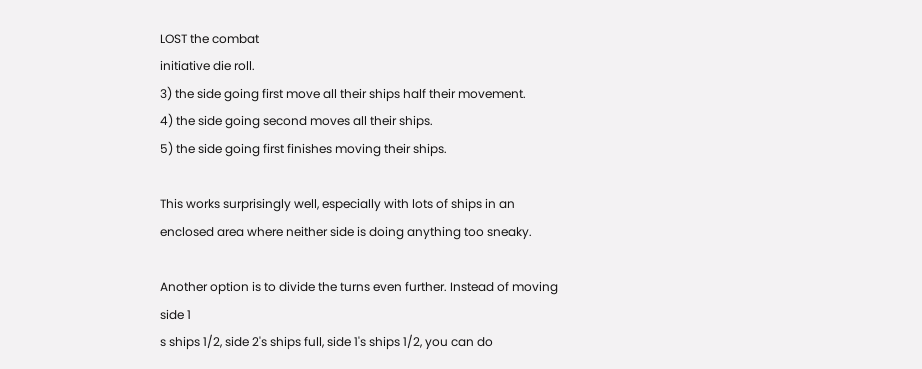LOST the combat
initiative die roll.
3) the side going first move all their ships half their movement.
4) the side going second moves all their ships.
5) the side going first finishes moving their ships.

This works surprisingly well, especially with lots of ships in an
enclosed area where neither side is doing anything too sneaky.

Another option is to divide the turns even further. Instead of moving
side 1
s ships 1/2, side 2's ships full, side 1's ships 1/2, you can do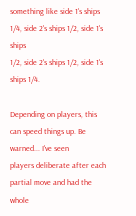something like side 1's ships 1/4, side 2's ships 1/2, side 1's ships
1/2, side 2's ships 1/2, side 1's ships 1/4.

Depending on players, this can speed things up. Be warned... I've seen
players deliberate after each partial move and had the whole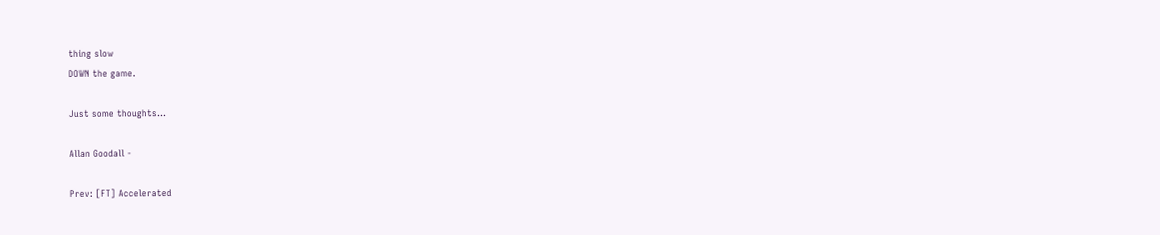thing slow
DOWN the game.

Just some thoughts...

Allan Goodall -

Prev: [FT] Accelerated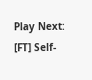Play Next: [FT] Self-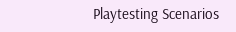Playtesting Scenarios